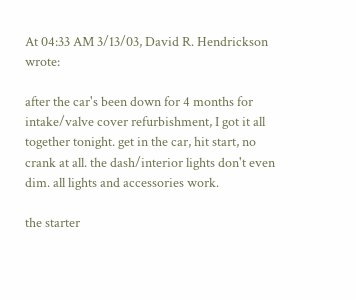At 04:33 AM 3/13/03, David R. Hendrickson wrote:

after the car's been down for 4 months for intake/valve cover refurbishment, I got it all together tonight. get in the car, hit start, no crank at all. the dash/interior lights don't even dim. all lights and accessories work.

the starter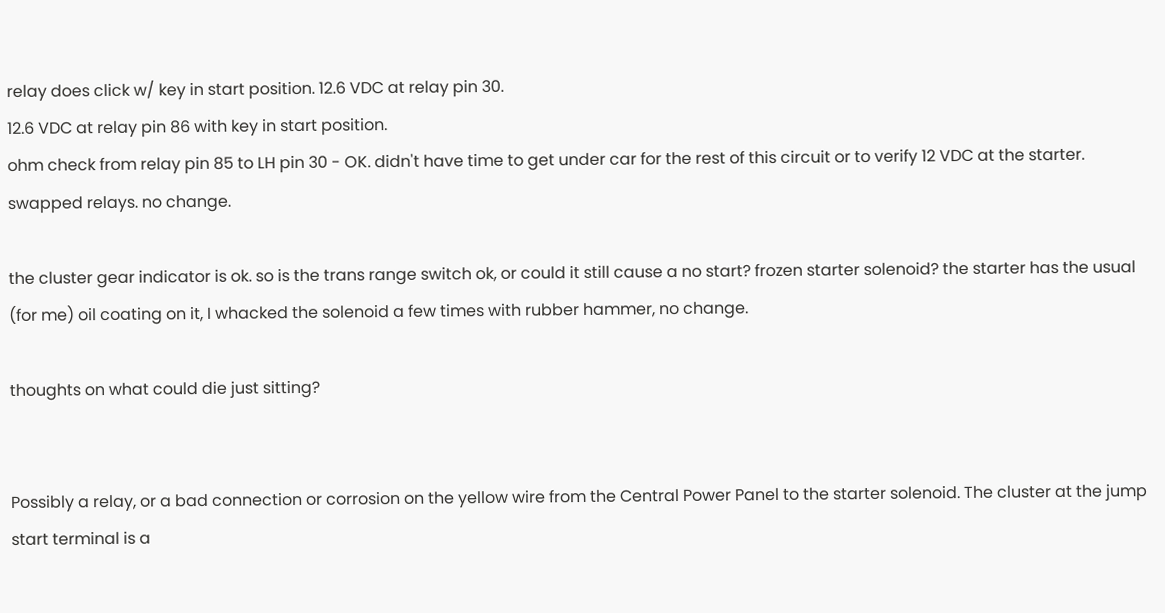relay does click w/ key in start position. 12.6 VDC at relay pin 30.
12.6 VDC at relay pin 86 with key in start position.
ohm check from relay pin 85 to LH pin 30 - OK. didn't have time to get under car for the rest of this circuit or to verify 12 VDC at the starter. swapped relays. no change.

the cluster gear indicator is ok. so is the trans range switch ok, or could it still cause a no start? frozen starter solenoid? the starter has the usual (for me) oil coating on it, I whacked the solenoid a few times with rubber hammer, no change.

thoughts on what could die just sitting?


Possibly a relay, or a bad connection or corrosion on the yellow wire from the Central Power Panel to the starter solenoid. The cluster at the jump start terminal is a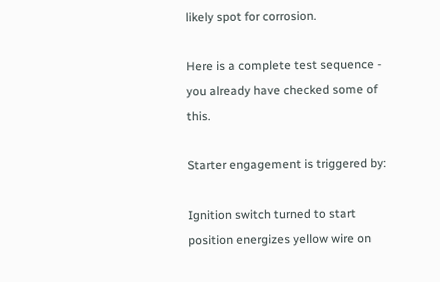likely spot for corrosion.

Here is a complete test sequence - you already have checked some of this.

Starter engagement is triggered by:

Ignition switch turned to start position energizes yellow wire on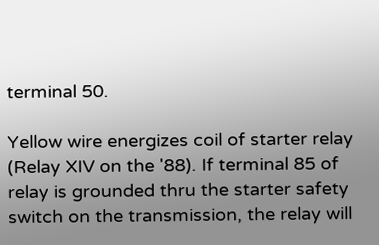terminal 50.

Yellow wire energizes coil of starter relay (Relay XIV on the '88). If terminal 85 of relay is grounded thru the starter safety switch on the transmission, the relay will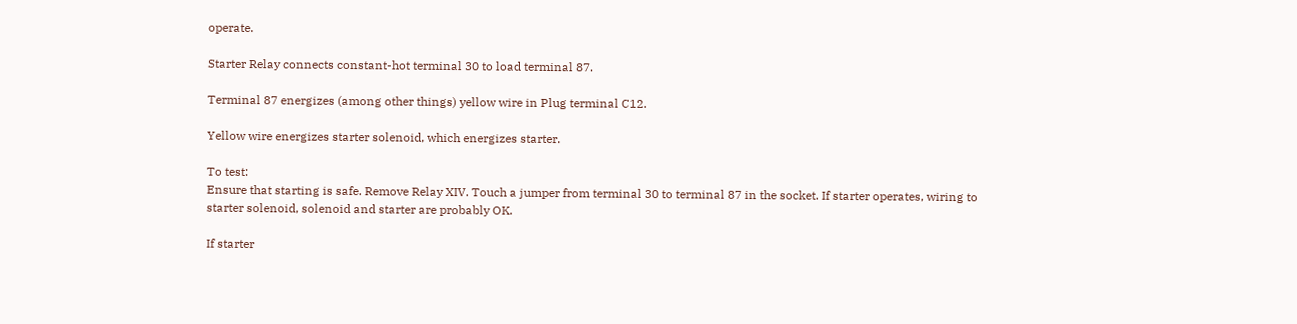operate.

Starter Relay connects constant-hot terminal 30 to load terminal 87.

Terminal 87 energizes (among other things) yellow wire in Plug terminal C12.

Yellow wire energizes starter solenoid, which energizes starter.

To test:
Ensure that starting is safe. Remove Relay XIV. Touch a jumper from terminal 30 to terminal 87 in the socket. If starter operates, wiring to starter solenoid, solenoid and starter are probably OK.

If starter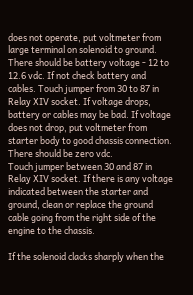does not operate, put voltmeter from large terminal on solenoid to ground. There should be battery voltage - 12 to 12.6 vdc. If not check battery and cables. Touch jumper from 30 to 87 in Relay XIV socket. If voltage drops, battery or cables may be bad. If voltage does not drop, put voltmeter from starter body to good chassis connection. There should be zero vdc.
Touch jumper between 30 and 87 in Relay XIV socket. If there is any voltage indicated between the starter and ground, clean or replace the ground cable going from the right side of the engine to the chassis.

If the solenoid clacks sharply when the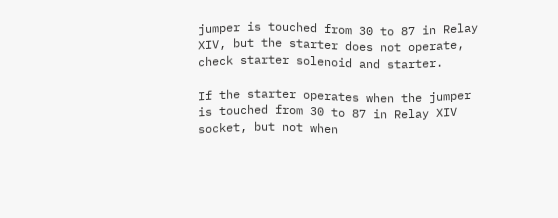jumper is touched from 30 to 87 in Relay XIV, but the starter does not operate, check starter solenoid and starter.

If the starter operates when the jumper is touched from 30 to 87 in Relay XIV socket, but not when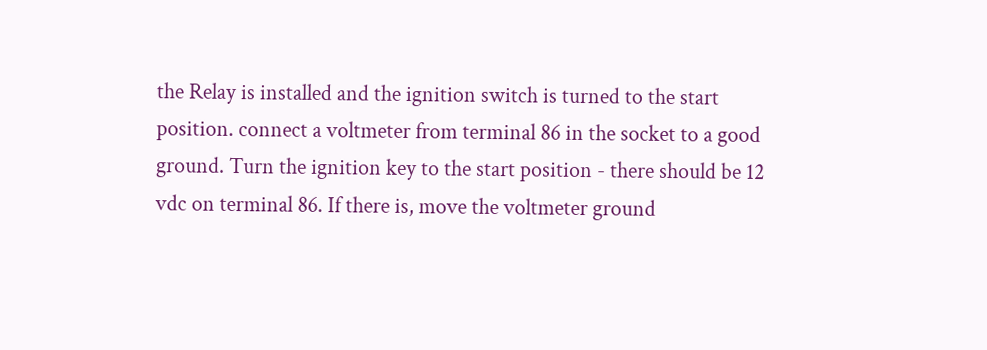the Relay is installed and the ignition switch is turned to the start position. connect a voltmeter from terminal 86 in the socket to a good ground. Turn the ignition key to the start position - there should be 12 vdc on terminal 86. If there is, move the voltmeter ground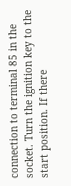connection to terminal 85 in the socket. Turn the ignition key to the start position. If there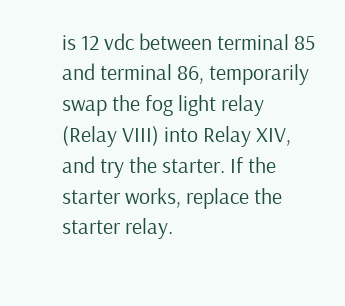is 12 vdc between terminal 85 and terminal 86, temporarily swap the fog light relay (Relay VIII) into Relay XIV, and try the starter. If the starter works, replace the starter relay.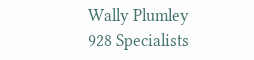Wally Plumley
928 Specialists